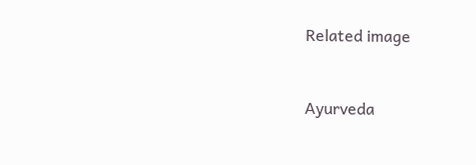Related image


Ayurveda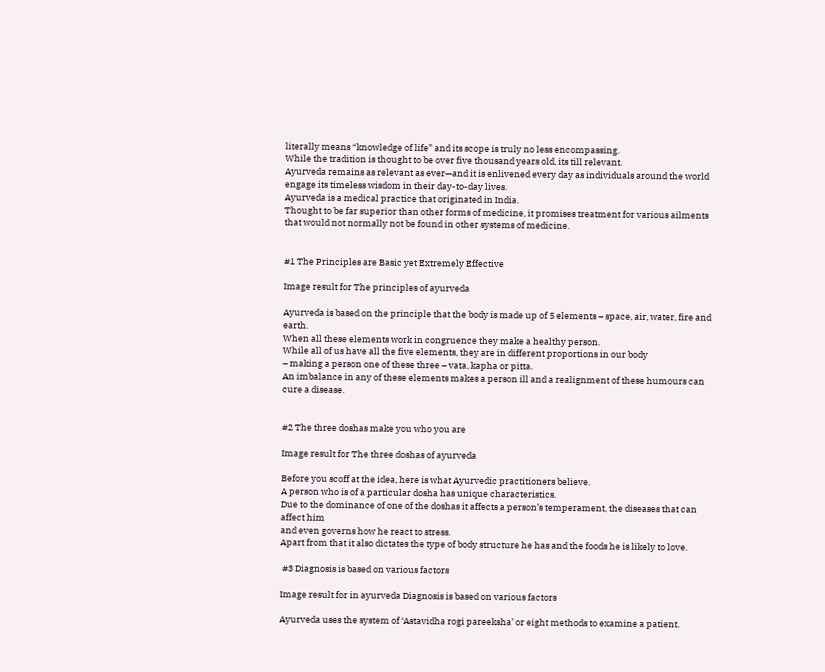literally means “knowledge of life” and its scope is truly no less encompassing.
While the tradition is thought to be over five thousand years old, its till relevant.
Ayurveda remains as relevant as ever—and it is enlivened every day as individuals around the world engage its timeless wisdom in their day-to-day lives.
Ayurveda is a medical practice that originated in India.
Thought to be far superior than other forms of medicine, it promises treatment for various ailments that would not normally not be found in other systems of medicine.


#1 The Principles are Basic yet Extremely Effective

Image result for The principles of ayurveda

Ayurveda is based on the principle that the body is made up of 5 elements – space, air, water, fire and earth.
When all these elements work in congruence they make a healthy person.
While all of us have all the five elements, they are in different proportions in our body
– making a person one of these three – vata, kapha or pitta.
An imbalance in any of these elements makes a person ill and a realignment of these humours can cure a disease.


#2 The three doshas make you who you are

Image result for The three doshas of ayurveda

Before you scoff at the idea, here is what Ayurvedic practitioners believe.
A person who is of a particular dosha has unique characteristics.
Due to the dominance of one of the doshas it affects a person’s temperament, the diseases that can affect him
and even governs how he react to stress.
Apart from that it also dictates the type of body structure he has and the foods he is likely to love.

 #3 Diagnosis is based on various factors

Image result for in ayurveda Diagnosis is based on various factors

Ayurveda uses the system of ‘Astavidha rogi pareeksha’ or eight methods to examine a patient.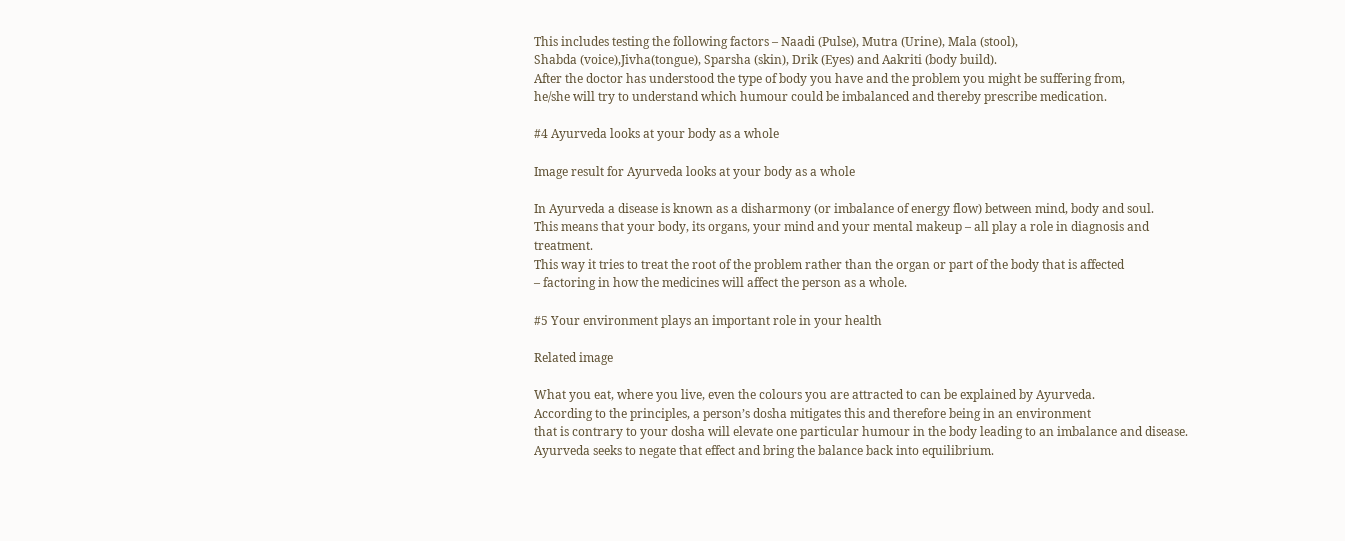This includes testing the following factors – Naadi (Pulse), Mutra (Urine), Mala (stool),
Shabda (voice),Jivha(tongue), Sparsha (skin), Drik (Eyes) and Aakriti (body build).
After the doctor has understood the type of body you have and the problem you might be suffering from,
he/she will try to understand which humour could be imbalanced and thereby prescribe medication.

#4 Ayurveda looks at your body as a whole

Image result for Ayurveda looks at your body as a whole

In Ayurveda a disease is known as a disharmony (or imbalance of energy flow) between mind, body and soul.
This means that your body, its organs, your mind and your mental makeup – all play a role in diagnosis and treatment.
This way it tries to treat the root of the problem rather than the organ or part of the body that is affected
– factoring in how the medicines will affect the person as a whole.

#5 Your environment plays an important role in your health

Related image

What you eat, where you live, even the colours you are attracted to can be explained by Ayurveda.
According to the principles, a person’s dosha mitigates this and therefore being in an environment
that is contrary to your dosha will elevate one particular humour in the body leading to an imbalance and disease.
Ayurveda seeks to negate that effect and bring the balance back into equilibrium.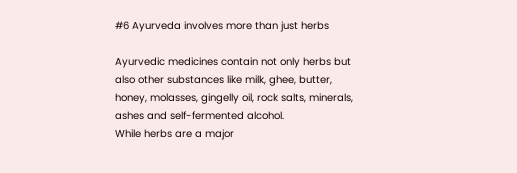#6 Ayurveda involves more than just herbs

Ayurvedic medicines contain not only herbs but also other substances like milk, ghee, butter, honey, molasses, gingelly oil, rock salts, minerals, ashes and self-fermented alcohol.
While herbs are a major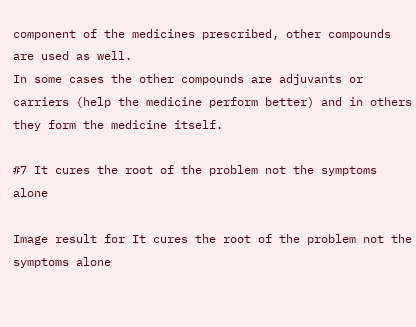component of the medicines prescribed, other compounds are used as well.
In some cases the other compounds are adjuvants or carriers (help the medicine perform better) and in others they form the medicine itself.

#7 It cures the root of the problem not the symptoms alone

Image result for It cures the root of the problem not the symptoms alone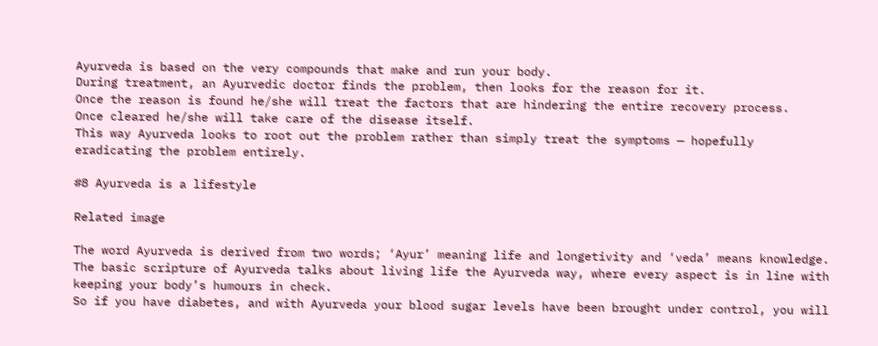Ayurveda is based on the very compounds that make and run your body.
During treatment, an Ayurvedic doctor finds the problem, then looks for the reason for it.
Once the reason is found he/she will treat the factors that are hindering the entire recovery process.
Once cleared he/she will take care of the disease itself.
This way Ayurveda looks to root out the problem rather than simply treat the symptoms — hopefully eradicating the problem entirely.

#8 Ayurveda is a lifestyle

Related image

The word Ayurveda is derived from two words; ‘Ayur’ meaning life and longetivity and ‘veda’ means knowledge.
The basic scripture of Ayurveda talks about living life the Ayurveda way, where every aspect is in line with keeping your body’s humours in check.
So if you have diabetes, and with Ayurveda your blood sugar levels have been brought under control, you will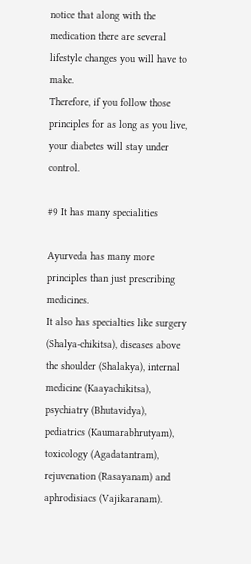notice that along with the medication there are several lifestyle changes you will have to make.
Therefore, if you follow those principles for as long as you live, your diabetes will stay under control.

#9 It has many specialities

Ayurveda has many more principles than just prescribing medicines.
It also has specialties like surgery (Shalya-chikitsa), diseases above the shoulder (Shalakya), internal medicine (Kaayachikitsa), psychiatry (Bhutavidya), pediatrics (Kaumarabhrutyam), toxicology (Agadatantram), rejuvenation (Rasayanam) and aphrodisiacs (Vajikaranam).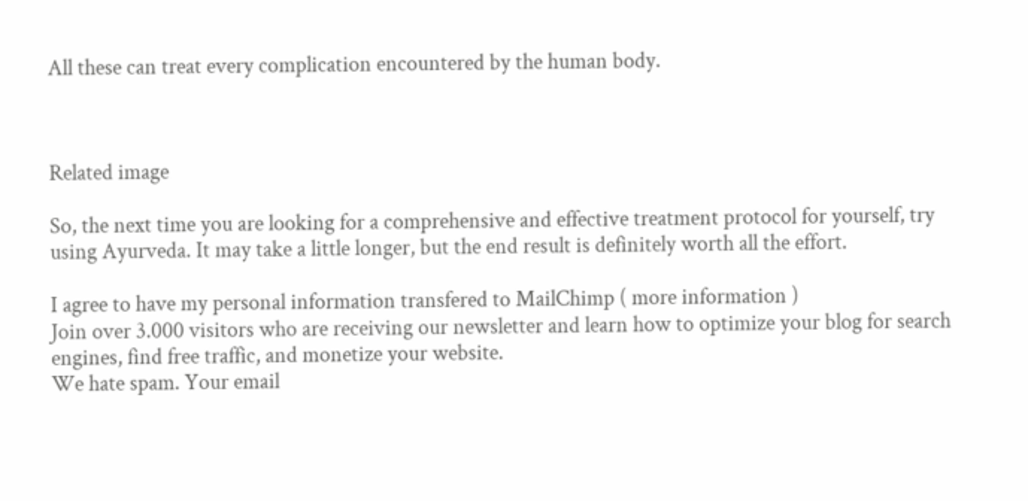All these can treat every complication encountered by the human body.



Related image

So, the next time you are looking for a comprehensive and effective treatment protocol for yourself, try using Ayurveda. It may take a little longer, but the end result is definitely worth all the effort.

I agree to have my personal information transfered to MailChimp ( more information )
Join over 3.000 visitors who are receiving our newsletter and learn how to optimize your blog for search engines, find free traffic, and monetize your website.
We hate spam. Your email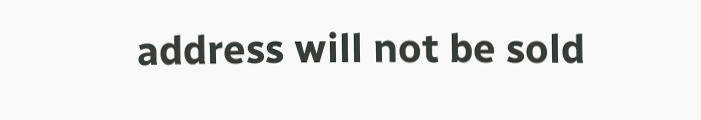address will not be sold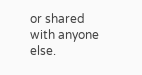or shared with anyone else.